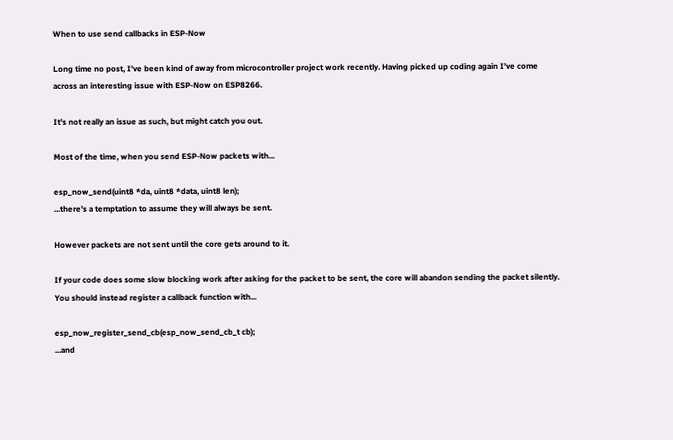When to use send callbacks in ESP-Now

Long time no post, I've been kind of away from microcontroller project work recently. Having picked up coding again I've come across an interesting issue with ESP-Now on ESP8266.

It's not really an issue as such, but might catch you out.

Most of the time, when you send ESP-Now packets with...

esp_now_send(uint8 *da, uint8 *data, uint8 len);
...there's a temptation to assume they will always be sent.

However packets are not sent until the core gets around to it.

If your code does some slow blocking work after asking for the packet to be sent, the core will abandon sending the packet silently. You should instead register a callback function with...

esp_now_register_send_cb(esp_now_send_cb_t cb);
...and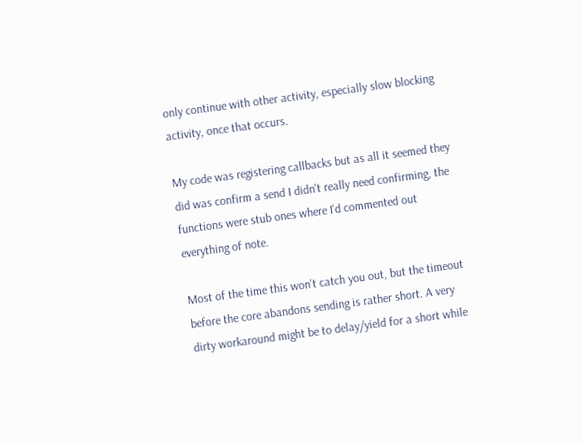only continue with other activity, especially slow blocking activity, once that occurs.

My code was registering callbacks but as all it seemed they did was confirm a send I didn't really need confirming, the functions were stub ones where I'd commented out everything of note.

Most of the time this won't catch you out, but the timeout before the core abandons sending is rather short. A very dirty workaround might be to delay/yield for a short while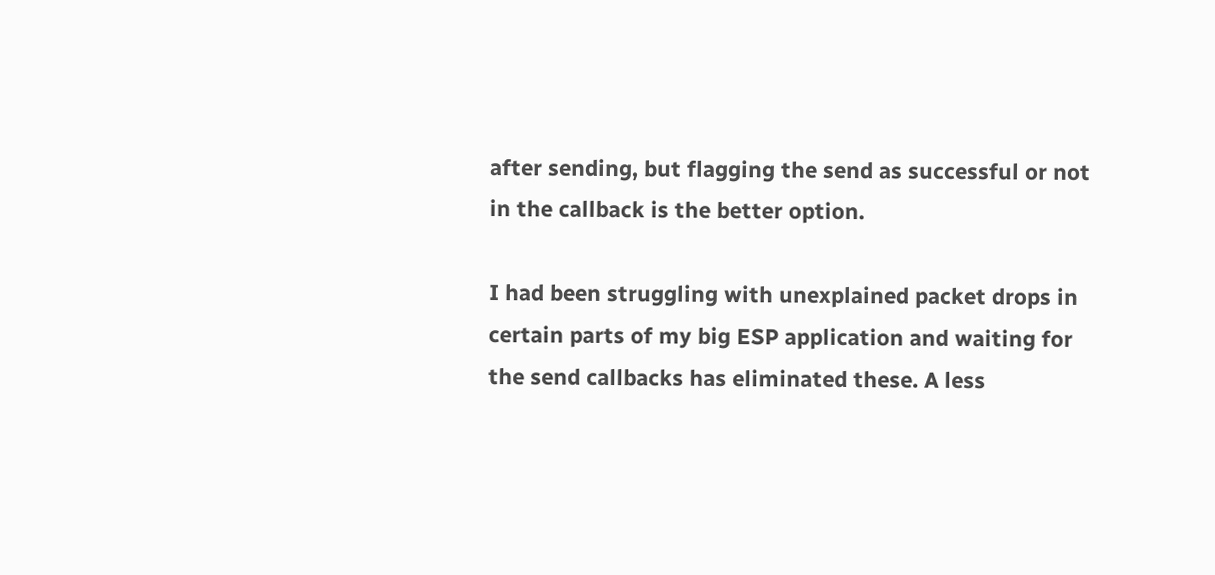after sending, but flagging the send as successful or not in the callback is the better option.

I had been struggling with unexplained packet drops in certain parts of my big ESP application and waiting for the send callbacks has eliminated these. A less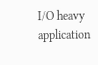I/O heavy application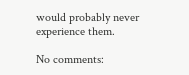would probably never experience them.

No comments: